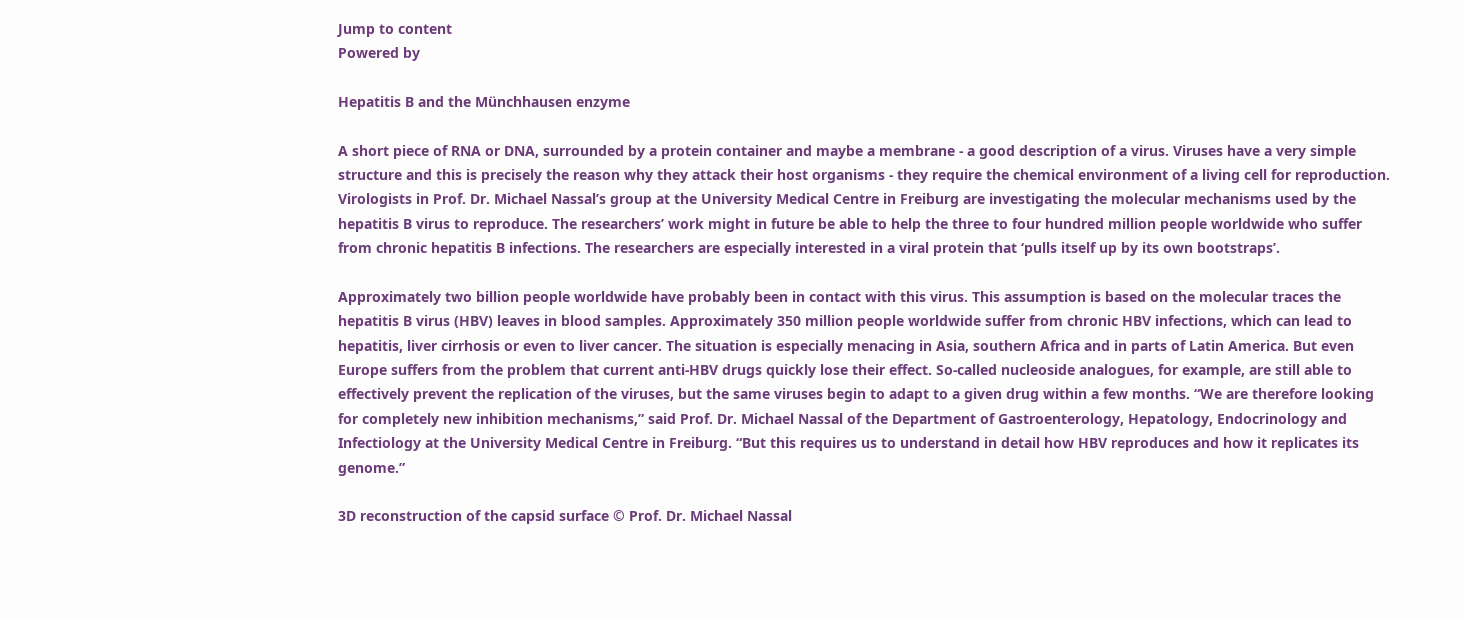Jump to content
Powered by

Hepatitis B and the Münchhausen enzyme

A short piece of RNA or DNA, surrounded by a protein container and maybe a membrane - a good description of a virus. Viruses have a very simple structure and this is precisely the reason why they attack their host organisms - they require the chemical environment of a living cell for reproduction. Virologists in Prof. Dr. Michael Nassal’s group at the University Medical Centre in Freiburg are investigating the molecular mechanisms used by the hepatitis B virus to reproduce. The researchers’ work might in future be able to help the three to four hundred million people worldwide who suffer from chronic hepatitis B infections. The researchers are especially interested in a viral protein that ‘pulls itself up by its own bootstraps’.

Approximately two billion people worldwide have probably been in contact with this virus. This assumption is based on the molecular traces the hepatitis B virus (HBV) leaves in blood samples. Approximately 350 million people worldwide suffer from chronic HBV infections, which can lead to hepatitis, liver cirrhosis or even to liver cancer. The situation is especially menacing in Asia, southern Africa and in parts of Latin America. But even Europe suffers from the problem that current anti-HBV drugs quickly lose their effect. So-called nucleoside analogues, for example, are still able to effectively prevent the replication of the viruses, but the same viruses begin to adapt to a given drug within a few months. “We are therefore looking for completely new inhibition mechanisms,” said Prof. Dr. Michael Nassal of the Department of Gastroenterology, Hepatology, Endocrinology and Infectiology at the University Medical Centre in Freiburg. “But this requires us to understand in detail how HBV reproduces and how it replicates its genome.”

3D reconstruction of the capsid surface © Prof. Dr. Michael Nassal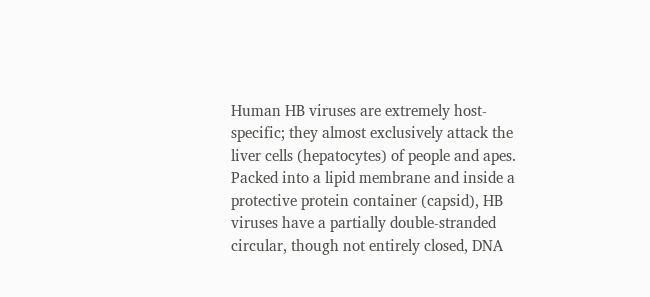Human HB viruses are extremely host-specific; they almost exclusively attack the liver cells (hepatocytes) of people and apes. Packed into a lipid membrane and inside a protective protein container (capsid), HB viruses have a partially double-stranded circular, though not entirely closed, DNA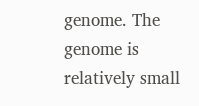genome. The genome is relatively small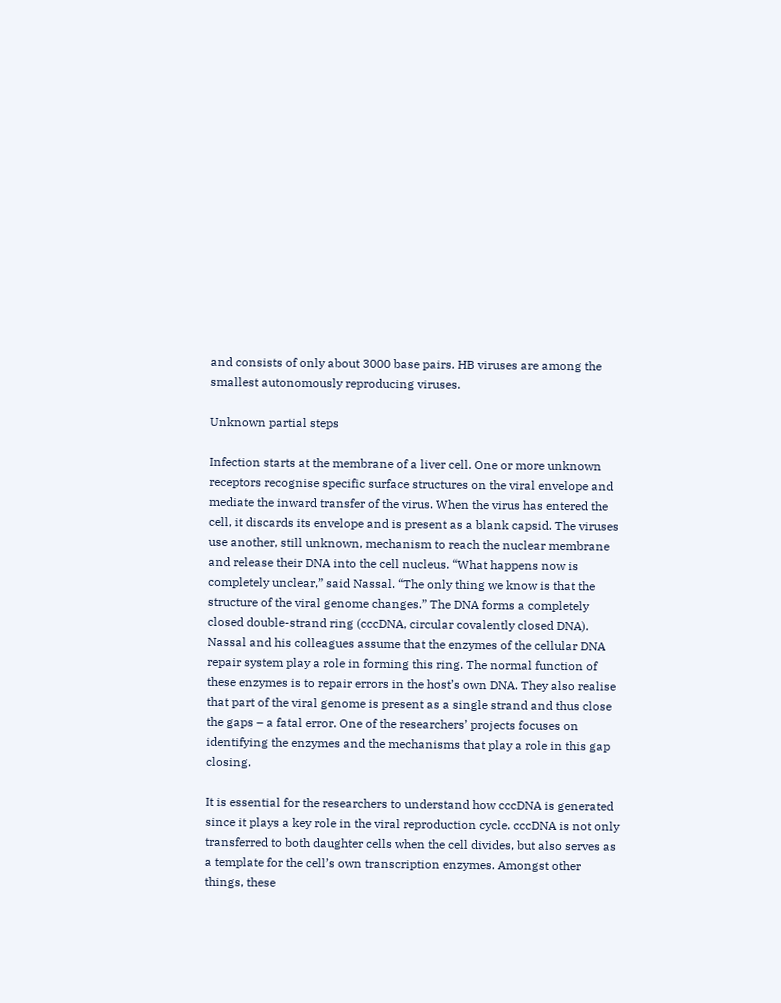and consists of only about 3000 base pairs. HB viruses are among the smallest autonomously reproducing viruses.

Unknown partial steps

Infection starts at the membrane of a liver cell. One or more unknown receptors recognise specific surface structures on the viral envelope and mediate the inward transfer of the virus. When the virus has entered the cell, it discards its envelope and is present as a blank capsid. The viruses use another, still unknown, mechanism to reach the nuclear membrane and release their DNA into the cell nucleus. “What happens now is completely unclear,” said Nassal. “The only thing we know is that the structure of the viral genome changes.” The DNA forms a completely closed double-strand ring (cccDNA, circular covalently closed DNA). Nassal and his colleagues assume that the enzymes of the cellular DNA repair system play a role in forming this ring. The normal function of these enzymes is to repair errors in the host’s own DNA. They also realise that part of the viral genome is present as a single strand and thus close the gaps – a fatal error. One of the researchers’ projects focuses on identifying the enzymes and the mechanisms that play a role in this gap closing.

It is essential for the researchers to understand how cccDNA is generated since it plays a key role in the viral reproduction cycle. cccDNA is not only transferred to both daughter cells when the cell divides, but also serves as a template for the cell’s own transcription enzymes. Amongst other things, these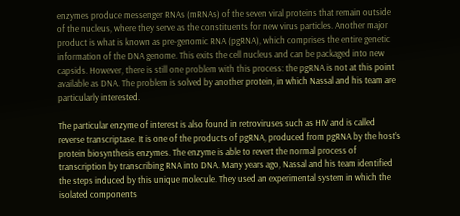enzymes produce messenger RNAs (mRNAs) of the seven viral proteins that remain outside of the nucleus, where they serve as the constituents for new virus particles. Another major product is what is known as pre-genomic RNA (pgRNA), which comprises the entire genetic information of the DNA genome. This exits the cell nucleus and can be packaged into new capsids. However, there is still one problem with this process: the pgRNA is not at this point available as DNA. The problem is solved by another protein, in which Nassal and his team are particularly interested.

The particular enzyme of interest is also found in retroviruses such as HIV and is called reverse transcriptase. It is one of the products of pgRNA, produced from pgRNA by the host’s protein biosynthesis enzymes. The enzyme is able to revert the normal process of transcription by transcribing RNA into DNA. Many years ago, Nassal and his team identified the steps induced by this unique molecule. They used an experimental system in which the isolated components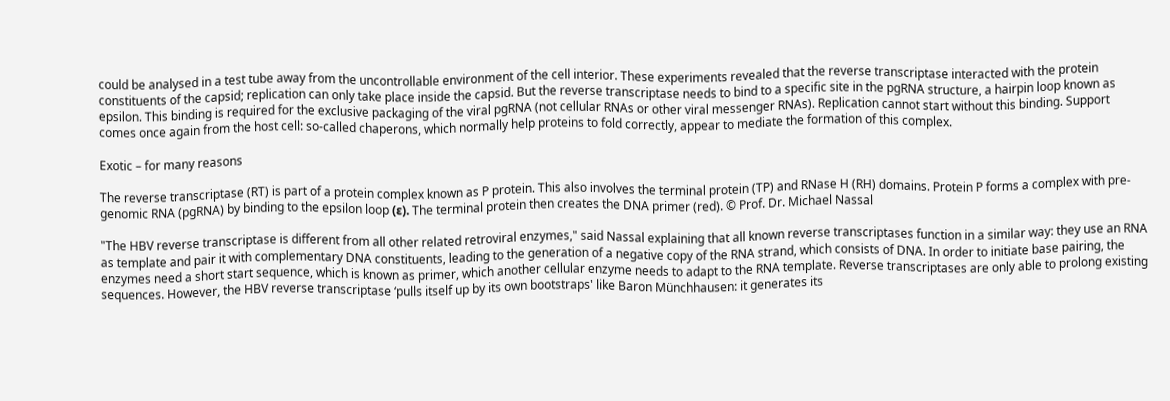could be analysed in a test tube away from the uncontrollable environment of the cell interior. These experiments revealed that the reverse transcriptase interacted with the protein constituents of the capsid; replication can only take place inside the capsid. But the reverse transcriptase needs to bind to a specific site in the pgRNA structure, a hairpin loop known as epsilon. This binding is required for the exclusive packaging of the viral pgRNA (not cellular RNAs or other viral messenger RNAs). Replication cannot start without this binding. Support comes once again from the host cell: so-called chaperons, which normally help proteins to fold correctly, appear to mediate the formation of this complex.

Exotic – for many reasons

The reverse transcriptase (RT) is part of a protein complex known as P protein. This also involves the terminal protein (TP) and RNase H (RH) domains. Protein P forms a complex with pre-genomic RNA (pgRNA) by binding to the epsilon loop (ε). The terminal protein then creates the DNA primer (red). © Prof. Dr. Michael Nassal

"The HBV reverse transcriptase is different from all other related retroviral enzymes," said Nassal explaining that all known reverse transcriptases function in a similar way: they use an RNA as template and pair it with complementary DNA constituents, leading to the generation of a negative copy of the RNA strand, which consists of DNA. In order to initiate base pairing, the enzymes need a short start sequence, which is known as primer, which another cellular enzyme needs to adapt to the RNA template. Reverse transcriptases are only able to prolong existing sequences. However, the HBV reverse transcriptase ‘pulls itself up by its own bootstraps' like Baron Münchhausen: it generates its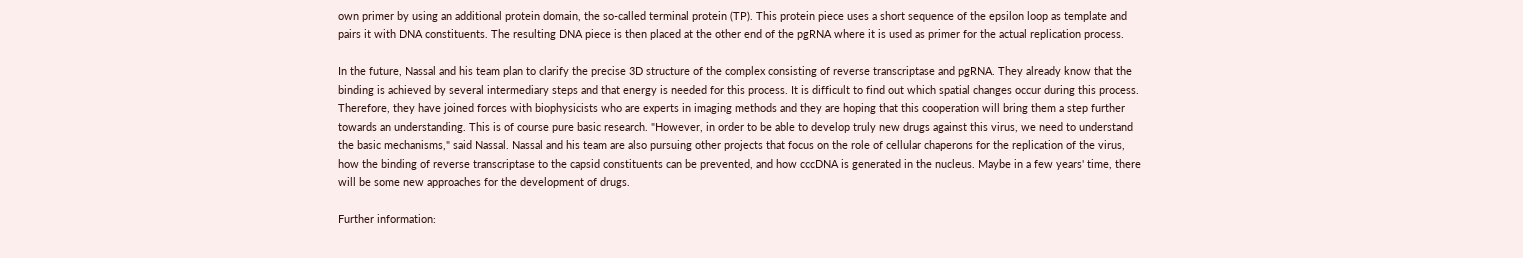own primer by using an additional protein domain, the so-called terminal protein (TP). This protein piece uses a short sequence of the epsilon loop as template and pairs it with DNA constituents. The resulting DNA piece is then placed at the other end of the pgRNA where it is used as primer for the actual replication process.

In the future, Nassal and his team plan to clarify the precise 3D structure of the complex consisting of reverse transcriptase and pgRNA. They already know that the binding is achieved by several intermediary steps and that energy is needed for this process. It is difficult to find out which spatial changes occur during this process. Therefore, they have joined forces with biophysicists who are experts in imaging methods and they are hoping that this cooperation will bring them a step further towards an understanding. This is of course pure basic research. "However, in order to be able to develop truly new drugs against this virus, we need to understand the basic mechanisms," said Nassal. Nassal and his team are also pursuing other projects that focus on the role of cellular chaperons for the replication of the virus, how the binding of reverse transcriptase to the capsid constituents can be prevented, and how cccDNA is generated in the nucleus. Maybe in a few years' time, there will be some new approaches for the development of drugs.

Further information: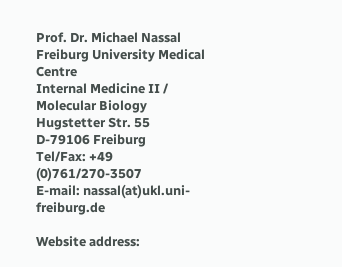Prof. Dr. Michael Nassal
Freiburg University Medical Centre
Internal Medicine II / Molecular Biology
Hugstetter Str. 55
D-79106 Freiburg
Tel/Fax: +49 (0)761/270-3507
E-mail: nassal(at)ukl.uni-freiburg.de

Website address: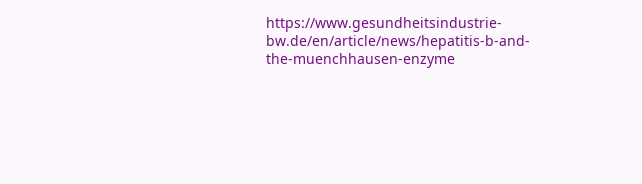https://www.gesundheitsindustrie-bw.de/en/article/news/hepatitis-b-and-the-muenchhausen-enzyme